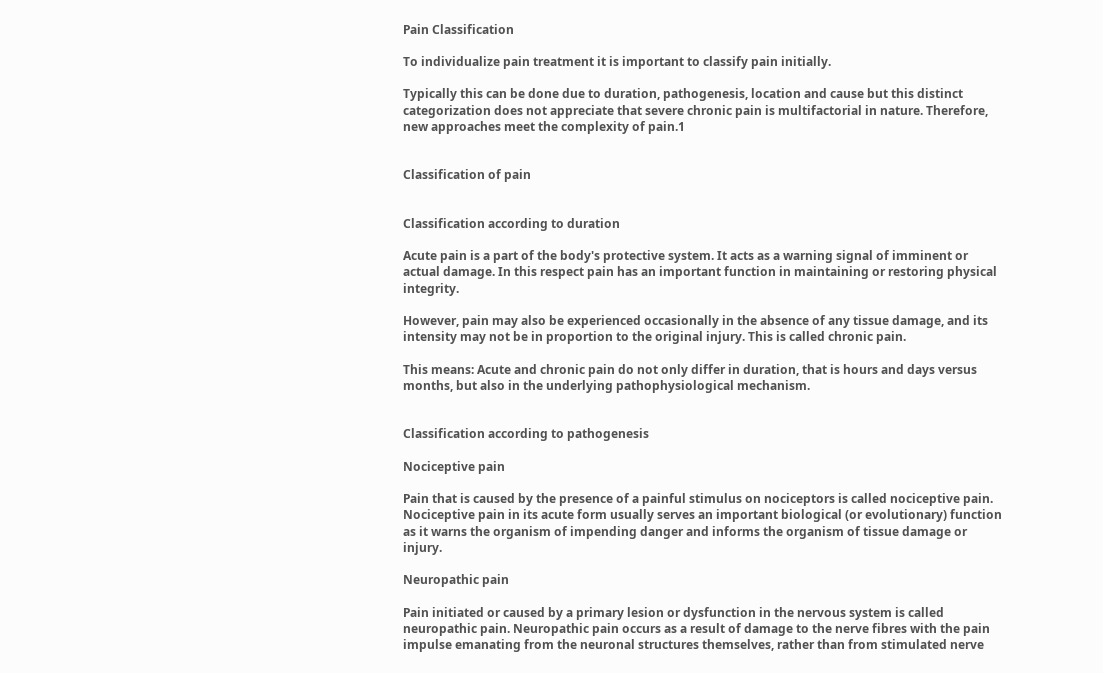Pain Classification

To individualize pain treatment it is important to classify pain initially.

Typically this can be done due to duration, pathogenesis, location and cause but this distinct categorization does not appreciate that severe chronic pain is multifactorial in nature. Therefore, new approaches meet the complexity of pain.1


Classification of pain


Classification according to duration

Acute pain is a part of the body's protective system. It acts as a warning signal of imminent or actual damage. In this respect pain has an important function in maintaining or restoring physical integrity.

However, pain may also be experienced occasionally in the absence of any tissue damage, and its intensity may not be in proportion to the original injury. This is called chronic pain.

This means: Acute and chronic pain do not only differ in duration, that is hours and days versus months, but also in the underlying pathophysiological mechanism.


Classification according to pathogenesis

Nociceptive pain

Pain that is caused by the presence of a painful stimulus on nociceptors is called nociceptive pain. Nociceptive pain in its acute form usually serves an important biological (or evolutionary) function as it warns the organism of impending danger and informs the organism of tissue damage or injury.

Neuropathic pain

Pain initiated or caused by a primary lesion or dysfunction in the nervous system is called neuropathic pain. Neuropathic pain occurs as a result of damage to the nerve fibres with the pain impulse emanating from the neuronal structures themselves, rather than from stimulated nerve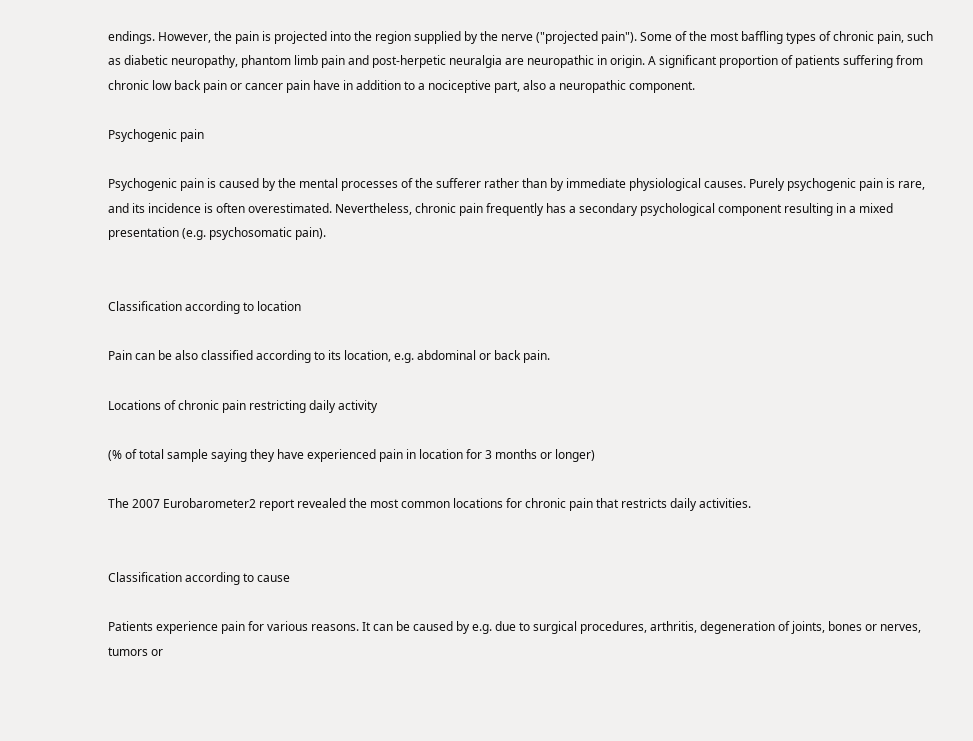endings. However, the pain is projected into the region supplied by the nerve ("projected pain"). Some of the most baffling types of chronic pain, such as diabetic neuropathy, phantom limb pain and post-herpetic neuralgia are neuropathic in origin. A significant proportion of patients suffering from chronic low back pain or cancer pain have in addition to a nociceptive part, also a neuropathic component.

Psychogenic pain

Psychogenic pain is caused by the mental processes of the sufferer rather than by immediate physiological causes. Purely psychogenic pain is rare, and its incidence is often overestimated. Nevertheless, chronic pain frequently has a secondary psychological component resulting in a mixed presentation (e.g. psychosomatic pain).


Classification according to location

Pain can be also classified according to its location, e.g. abdominal or back pain.

Locations of chronic pain restricting daily activity

(% of total sample saying they have experienced pain in location for 3 months or longer)

The 2007 Eurobarometer2 report revealed the most common locations for chronic pain that restricts daily activities.


Classification according to cause

Patients experience pain for various reasons. It can be caused by e.g. due to surgical procedures, arthritis, degeneration of joints, bones or nerves, tumors or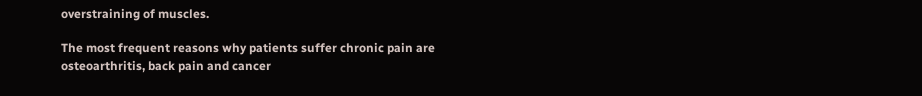overstraining of muscles.

The most frequent reasons why patients suffer chronic pain are osteoarthritis, back pain and cancer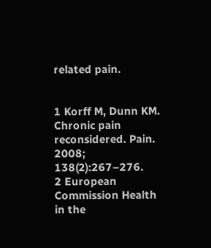related pain.


1 Korff M, Dunn KM. Chronic pain reconsidered. Pain. 2008; 138(2):267–276.
2 European Commission Health in the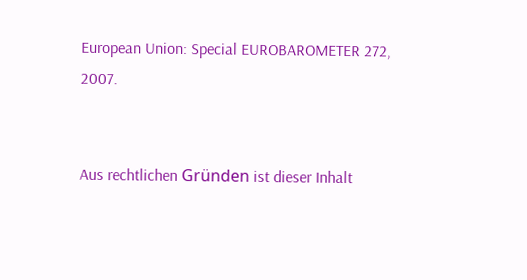European Union: Special EUROBAROMETER 272, 2007.


Aus rechtlichen Gründen ist dieser Inhalt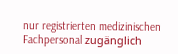nur registrierten medizinischen Fachpersonal zugänglich